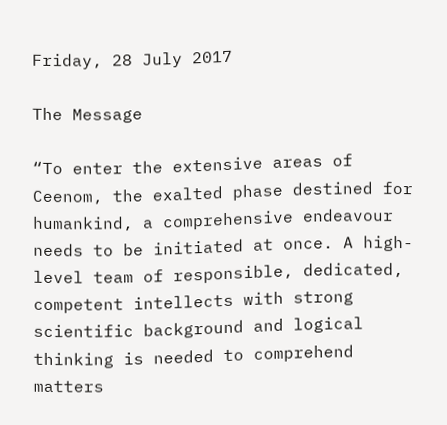Friday, 28 July 2017

The Message

“To enter the extensive areas of Ceenom, the exalted phase destined for humankind, a comprehensive endeavour needs to be initiated at once. A high-level team of responsible, dedicated, competent intellects with strong scientific background and logical thinking is needed to comprehend matters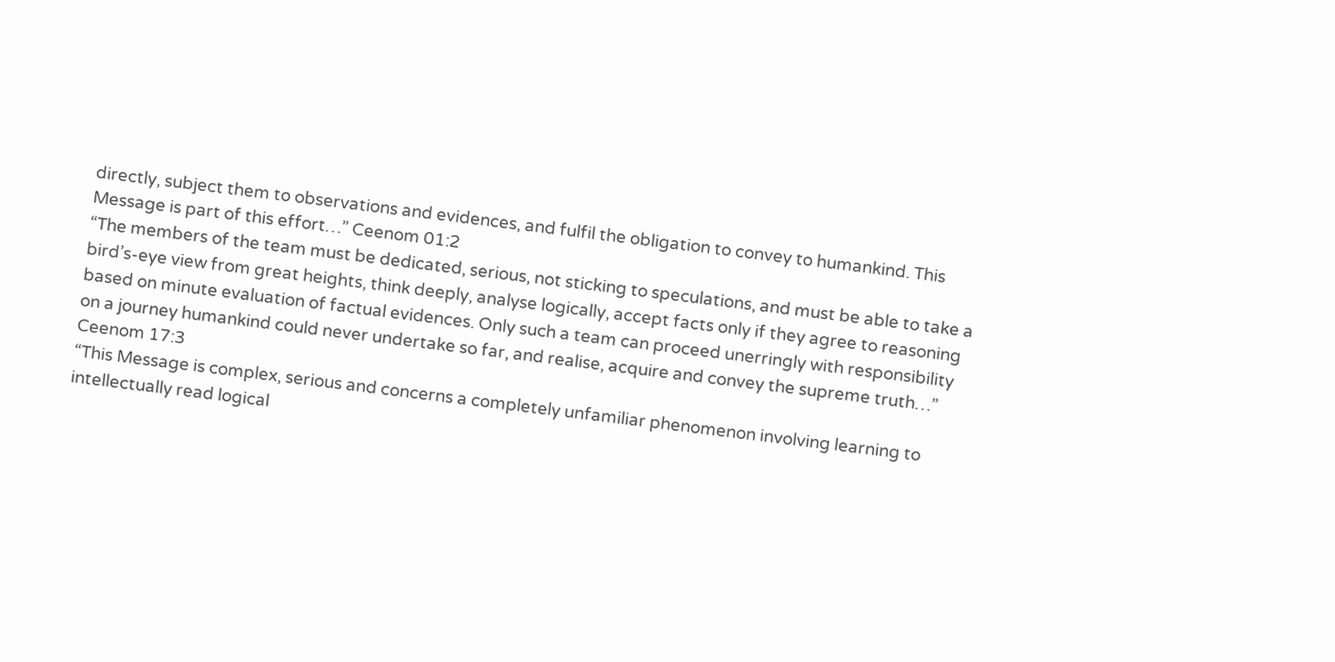directly, subject them to observations and evidences, and fulfil the obligation to convey to humankind. This Message is part of this effort…” Ceenom 01:2
“The members of the team must be dedicated, serious, not sticking to speculations, and must be able to take a bird’s-eye view from great heights, think deeply, analyse logically, accept facts only if they agree to reasoning based on minute evaluation of factual evidences. Only such a team can proceed unerringly with responsibility on a journey humankind could never undertake so far, and realise, acquire and convey the supreme truth…” Ceenom 17:3
“This Message is complex, serious and concerns a completely unfamiliar phenomenon involving learning to intellectually read logical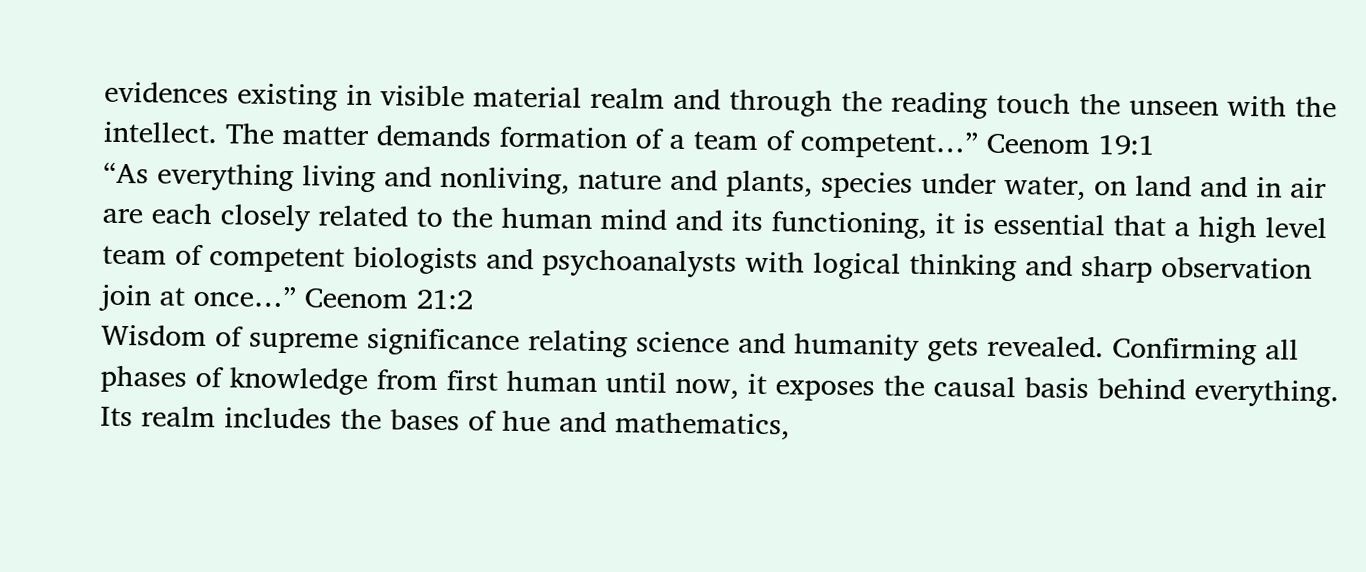evidences existing in visible material realm and through the reading touch the unseen with the intellect. The matter demands formation of a team of competent…” Ceenom 19:1
“As everything living and nonliving, nature and plants, species under water, on land and in air are each closely related to the human mind and its functioning, it is essential that a high level team of competent biologists and psychoanalysts with logical thinking and sharp observation join at once…” Ceenom 21:2
Wisdom of supreme significance relating science and humanity gets revealed. Confirming all phases of knowledge from first human until now, it exposes the causal basis behind everything. Its realm includes the bases of hue and mathematics,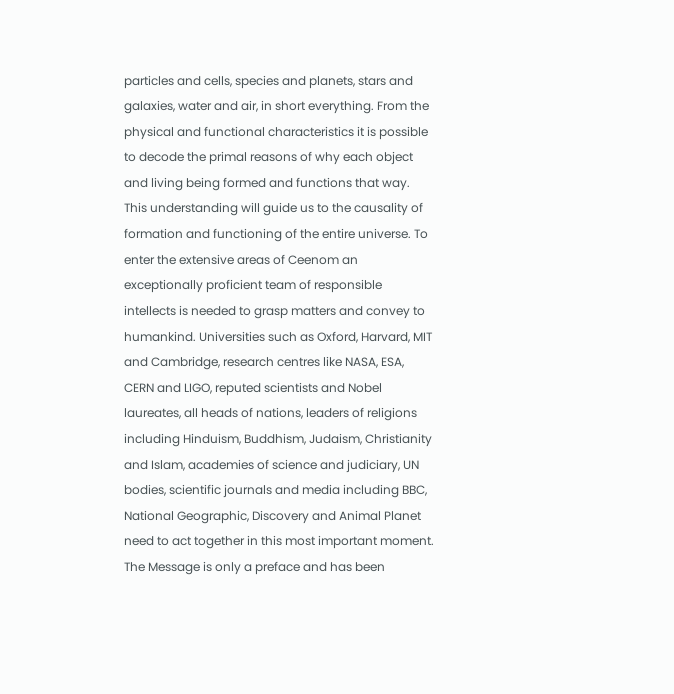particles and cells, species and planets, stars and galaxies, water and air, in short everything. From the physical and functional characteristics it is possible to decode the primal reasons of why each object and living being formed and functions that way. This understanding will guide us to the causality of formation and functioning of the entire universe. To enter the extensive areas of Ceenom an exceptionally proficient team of responsible intellects is needed to grasp matters and convey to humankind. Universities such as Oxford, Harvard, MIT and Cambridge, research centres like NASA, ESA, CERN and LIGO, reputed scientists and Nobel laureates, all heads of nations, leaders of religions including Hinduism, Buddhism, Judaism, Christianity and Islam, academies of science and judiciary, UN bodies, scientific journals and media including BBC, National Geographic, Discovery and Animal Planet need to act together in this most important moment. The Message is only a preface and has been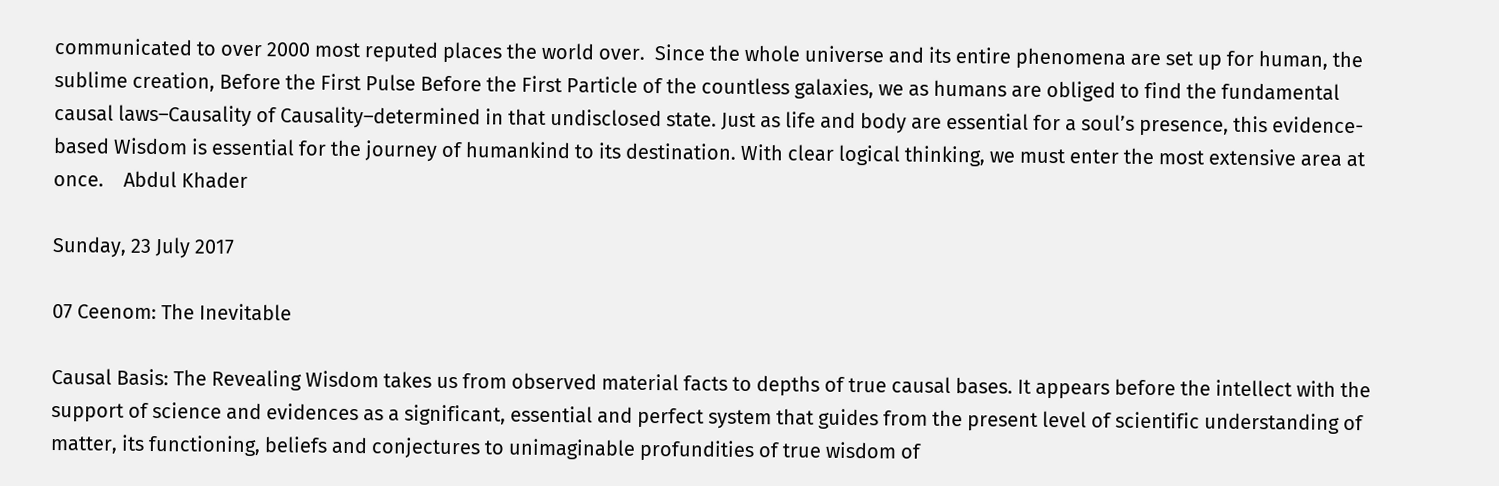communicated to over 2000 most reputed places the world over.  Since the whole universe and its entire phenomena are set up for human, the sublime creation, Before the First Pulse Before the First Particle of the countless galaxies, we as humans are obliged to find the fundamental causal laws–Causality of Causality–determined in that undisclosed state. Just as life and body are essential for a soul’s presence, this evidence-based Wisdom is essential for the journey of humankind to its destination. With clear logical thinking, we must enter the most extensive area at once.    Abdul Khader

Sunday, 23 July 2017

07 Ceenom: The Inevitable

Causal Basis: The Revealing Wisdom takes us from observed material facts to depths of true causal bases. It appears before the intellect with the support of science and evidences as a significant, essential and perfect system that guides from the present level of scientific understanding of matter, its functioning, beliefs and conjectures to unimaginable profundities of true wisdom of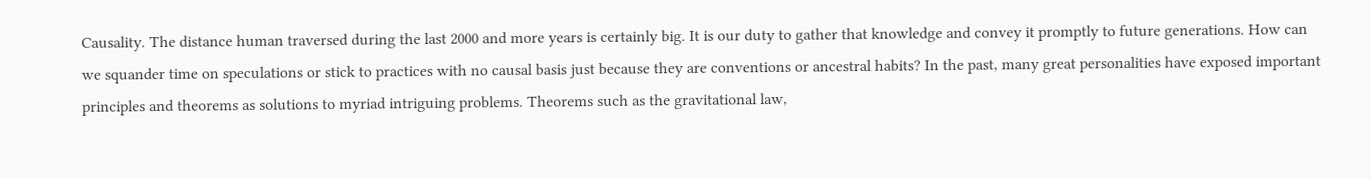Causality. The distance human traversed during the last 2000 and more years is certainly big. It is our duty to gather that knowledge and convey it promptly to future generations. How can we squander time on speculations or stick to practices with no causal basis just because they are conventions or ancestral habits? In the past, many great personalities have exposed important principles and theorems as solutions to myriad intriguing problems. Theorems such as the gravitational law,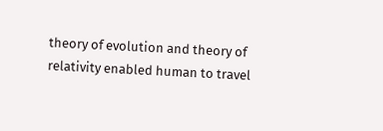theory of evolution and theory of relativity enabled human to travel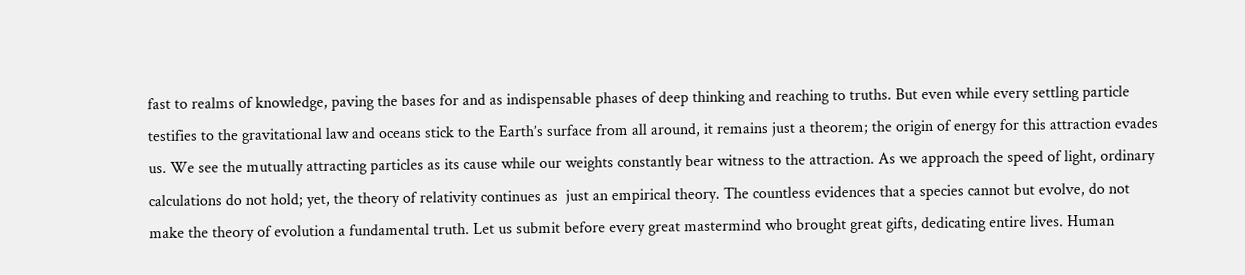fast to realms of knowledge, paving the bases for and as indispensable phases of deep thinking and reaching to truths. But even while every settling particle testifies to the gravitational law and oceans stick to the Earth’s surface from all around, it remains just a theorem; the origin of energy for this attraction evades us. We see the mutually attracting particles as its cause while our weights constantly bear witness to the attraction. As we approach the speed of light, ordinary calculations do not hold; yet, the theory of relativity continues as  just an empirical theory. The countless evidences that a species cannot but evolve, do not make the theory of evolution a fundamental truth. Let us submit before every great mastermind who brought great gifts, dedicating entire lives. Human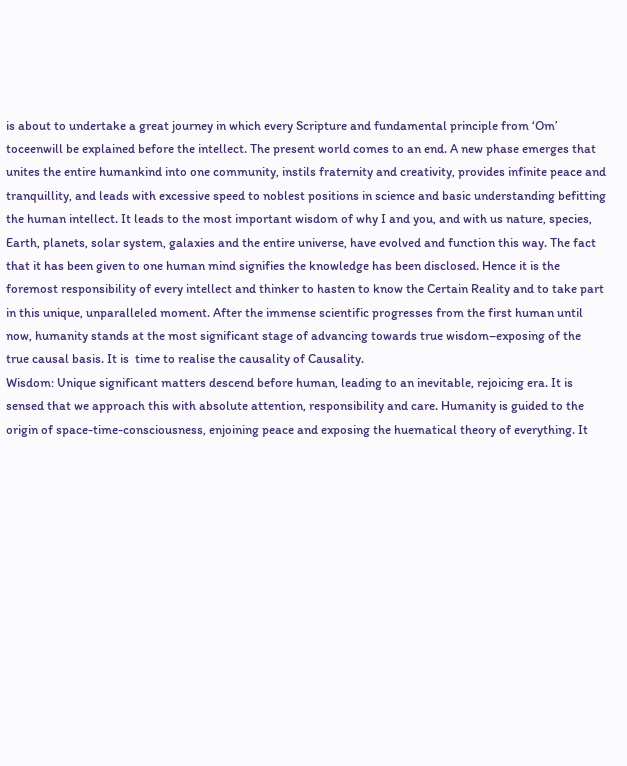is about to undertake a great journey in which every Scripture and fundamental principle from ‘Om’ toceenwill be explained before the intellect. The present world comes to an end. A new phase emerges that unites the entire humankind into one community, instils fraternity and creativity, provides infinite peace and tranquillity, and leads with excessive speed to noblest positions in science and basic understanding befitting the human intellect. It leads to the most important wisdom of why I and you, and with us nature, species, Earth, planets, solar system, galaxies and the entire universe, have evolved and function this way. The fact that it has been given to one human mind signifies the knowledge has been disclosed. Hence it is the foremost responsibility of every intellect and thinker to hasten to know the Certain Reality and to take part in this unique, unparalleled moment. After the immense scientific progresses from the first human until now, humanity stands at the most significant stage of advancing towards true wisdom–exposing of the true causal basis. It is  time to realise the causality of Causality.
Wisdom: Unique significant matters descend before human, leading to an inevitable, rejoicing era. It is sensed that we approach this with absolute attention, responsibility and care. Humanity is guided to the origin of space-time-consciousness, enjoining peace and exposing the huematical theory of everything. It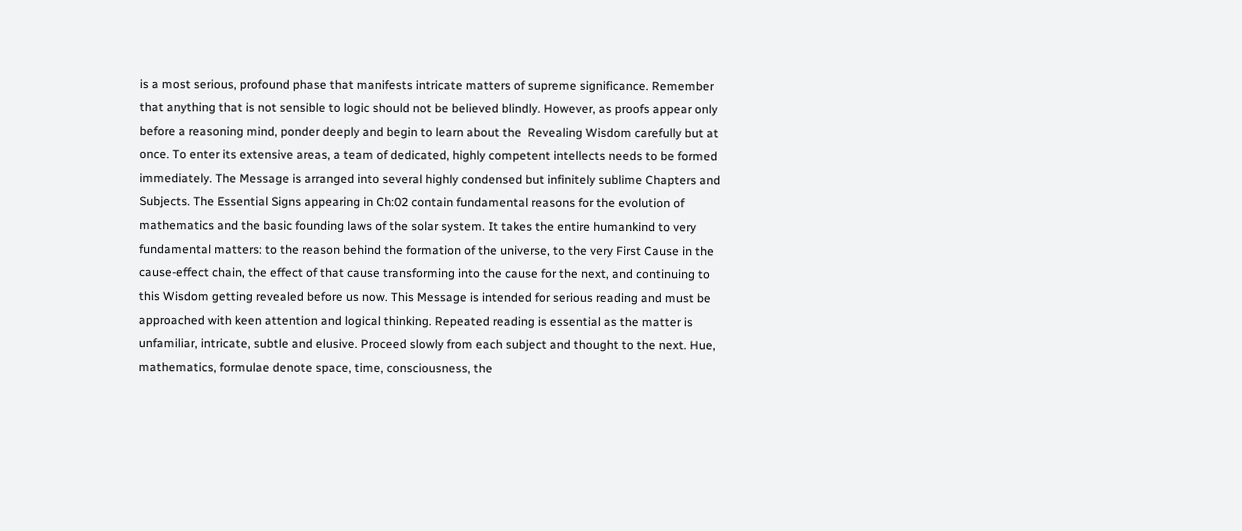is a most serious, profound phase that manifests intricate matters of supreme significance. Remember that anything that is not sensible to logic should not be believed blindly. However, as proofs appear only before a reasoning mind, ponder deeply and begin to learn about the  Revealing Wisdom carefully but at once. To enter its extensive areas, a team of dedicated, highly competent intellects needs to be formed immediately. The Message is arranged into several highly condensed but infinitely sublime Chapters and Subjects. The Essential Signs appearing in Ch:02 contain fundamental reasons for the evolution of mathematics and the basic founding laws of the solar system. It takes the entire humankind to very fundamental matters: to the reason behind the formation of the universe, to the very First Cause in the cause-effect chain, the effect of that cause transforming into the cause for the next, and continuing to this Wisdom getting revealed before us now. This Message is intended for serious reading and must be approached with keen attention and logical thinking. Repeated reading is essential as the matter is unfamiliar, intricate, subtle and elusive. Proceed slowly from each subject and thought to the next. Hue, mathematics, formulae denote space, time, consciousness, the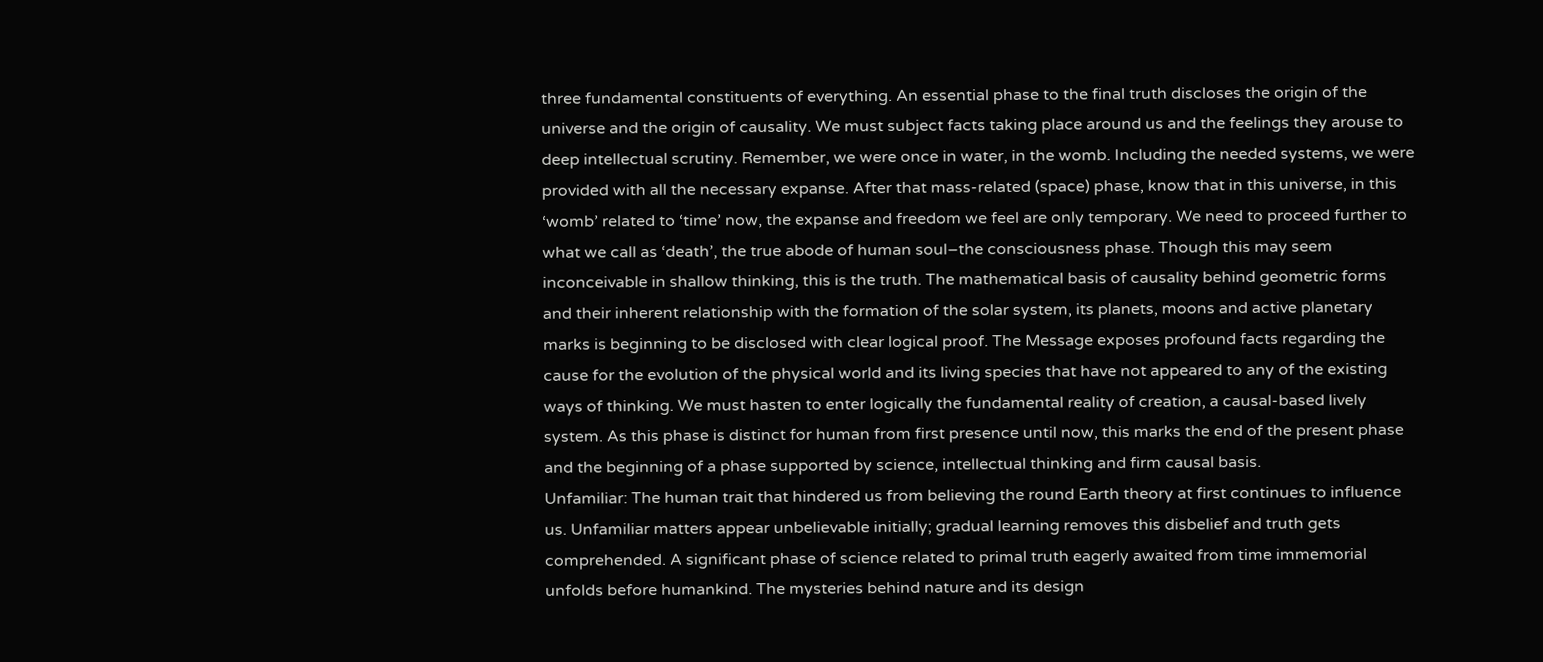three fundamental constituents of everything. An essential phase to the final truth discloses the origin of the universe and the origin of causality. We must subject facts taking place around us and the feelings they arouse to deep intellectual scrutiny. Remember, we were once in water, in the womb. Including the needed systems, we were provided with all the necessary expanse. After that mass-related (space) phase, know that in this universe, in this ‘womb’ related to ‘time’ now, the expanse and freedom we feel are only temporary. We need to proceed further to what we call as ‘death’, the true abode of human soul–the consciousness phase. Though this may seem inconceivable in shallow thinking, this is the truth. The mathematical basis of causality behind geometric forms and their inherent relationship with the formation of the solar system, its planets, moons and active planetary marks is beginning to be disclosed with clear logical proof. The Message exposes profound facts regarding the cause for the evolution of the physical world and its living species that have not appeared to any of the existing ways of thinking. We must hasten to enter logically the fundamental reality of creation, a causal-based lively system. As this phase is distinct for human from first presence until now, this marks the end of the present phase and the beginning of a phase supported by science, intellectual thinking and firm causal basis.
Unfamiliar: The human trait that hindered us from believing the round Earth theory at first continues to influence us. Unfamiliar matters appear unbelievable initially; gradual learning removes this disbelief and truth gets comprehended. A significant phase of science related to primal truth eagerly awaited from time immemorial unfolds before humankind. The mysteries behind nature and its design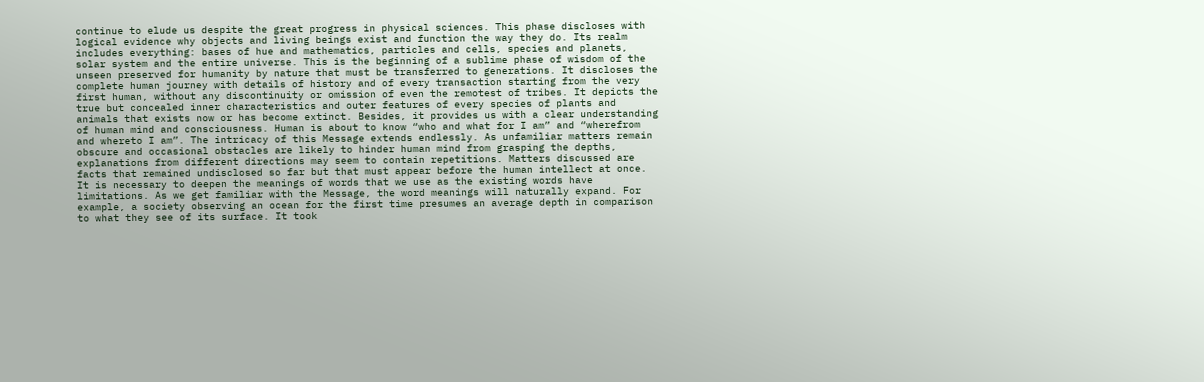continue to elude us despite the great progress in physical sciences. This phase discloses with logical evidence why objects and living beings exist and function the way they do. Its realm includes everything: bases of hue and mathematics, particles and cells, species and planets, solar system and the entire universe. This is the beginning of a sublime phase of wisdom of the unseen preserved for humanity by nature that must be transferred to generations. It discloses the complete human journey with details of history and of every transaction starting from the very first human, without any discontinuity or omission of even the remotest of tribes. It depicts the true but concealed inner characteristics and outer features of every species of plants and animals that exists now or has become extinct. Besides, it provides us with a clear understanding of human mind and consciousness. Human is about to know “who and what for I am” and “wherefrom and whereto I am”. The intricacy of this Message extends endlessly. As unfamiliar matters remain obscure and occasional obstacles are likely to hinder human mind from grasping the depths, explanations from different directions may seem to contain repetitions. Matters discussed are facts that remained undisclosed so far but that must appear before the human intellect at once. It is necessary to deepen the meanings of words that we use as the existing words have limitations. As we get familiar with the Message, the word meanings will naturally expand. For example, a society observing an ocean for the first time presumes an average depth in comparison to what they see of its surface. It took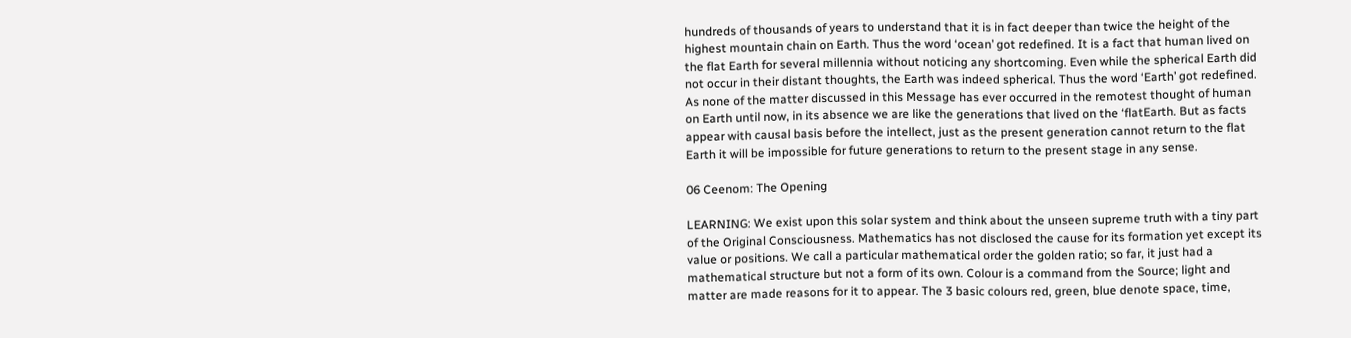hundreds of thousands of years to understand that it is in fact deeper than twice the height of the highest mountain chain on Earth. Thus the word ‘ocean’ got redefined. It is a fact that human lived on the flat Earth for several millennia without noticing any shortcoming. Even while the spherical Earth did not occur in their distant thoughts, the Earth was indeed spherical. Thus the word ‘Earth’ got redefined. As none of the matter discussed in this Message has ever occurred in the remotest thought of human on Earth until now, in its absence we are like the generations that lived on the ‘flatEarth. But as facts appear with causal basis before the intellect, just as the present generation cannot return to the flat Earth it will be impossible for future generations to return to the present stage in any sense.

06 Ceenom: The Opening

LEARNING: We exist upon this solar system and think about the unseen supreme truth with a tiny part of the Original Consciousness. Mathematics has not disclosed the cause for its formation yet except its value or positions. We call a particular mathematical order the golden ratio; so far, it just had a mathematical structure but not a form of its own. Colour is a command from the Source; light and matter are made reasons for it to appear. The 3 basic colours red, green, blue denote space, time,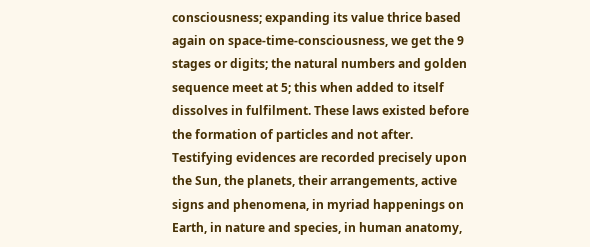consciousness; expanding its value thrice based again on space-time-consciousness, we get the 9 stages or digits; the natural numbers and golden sequence meet at 5; this when added to itself dissolves in fulfilment. These laws existed before the formation of particles and not after. Testifying evidences are recorded precisely upon the Sun, the planets, their arrangements, active signs and phenomena, in myriad happenings on Earth, in nature and species, in human anatomy,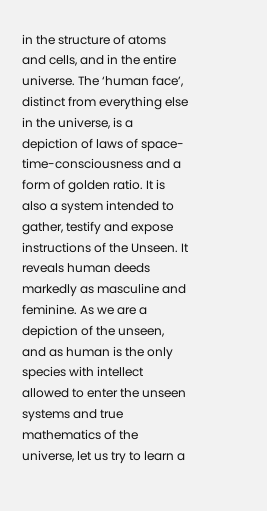in the structure of atoms and cells, and in the entire universe. The ‘human face’, distinct from everything else in the universe, is a depiction of laws of space-time-consciousness and a form of golden ratio. It is also a system intended to gather, testify and expose instructions of the Unseen. It reveals human deeds markedly as masculine and feminine. As we are a depiction of the unseen, and as human is the only species with intellect allowed to enter the unseen systems and true mathematics of the universe, let us try to learn a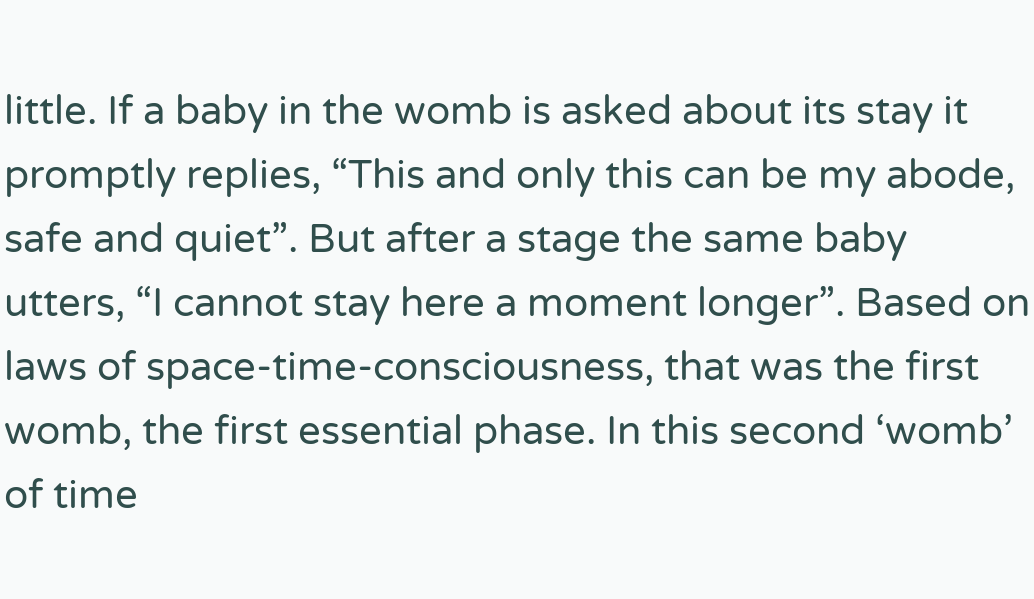little. If a baby in the womb is asked about its stay it promptly replies, “This and only this can be my abode, safe and quiet”. But after a stage the same baby utters, “I cannot stay here a moment longer”. Based on laws of space-time-consciousness, that was the first womb, the first essential phase. In this second ‘womb’ of time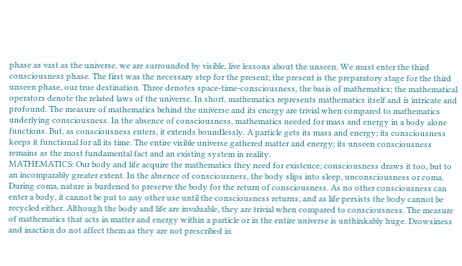phase as vast as the universe, we are surrounded by visible, live lessons about the unseen. We must enter the third consciousness phase. The first was the necessary step for the present; the present is the preparatory stage for the third unseen phase, our true destination. Three denotes space-time-consciousness, the basis of mathematics; the mathematical operators denote the related laws of the universe. In short, mathematics represents mathematics itself and is intricate and profound. The measure of mathematics behind the universe and its energy are trivial when compared to mathematics underlying consciousness. In the absence of consciousness, mathematics needed for mass and energy in a body alone functions. But, as consciousness enters, it extends boundlessly. A particle gets its mass and energy; its consciousness keeps it functional for all its time. The entire visible universe gathered matter and energy; its unseen consciousness remains as the most fundamental fact and an existing system in reality.
MATHEMATICS: Our body and life acquire the mathematics they need for existence; consciousness draws it too, but to an incomparably greater extent. In the absence of consciousness, the body slips into sleep, unconsciousness or coma. During coma, nature is burdened to preserve the body for the return of consciousness. As no other consciousness can enter a body, it cannot be put to any other use until the consciousness returns; and as life persists the body cannot be recycled either. Although the body and life are invaluable, they are trivial when compared to consciousness. The measure of mathematics that acts in matter and energy within a particle or in the entire universe is unthinkably huge. Drowsiness and inaction do not affect them as they are not prescribed in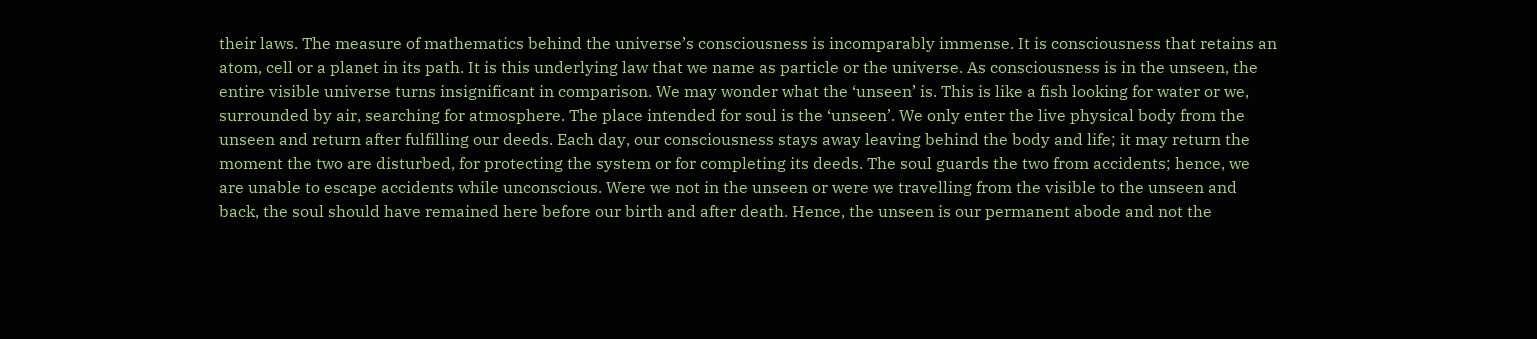their laws. The measure of mathematics behind the universe’s consciousness is incomparably immense. It is consciousness that retains an atom, cell or a planet in its path. It is this underlying law that we name as particle or the universe. As consciousness is in the unseen, the entire visible universe turns insignificant in comparison. We may wonder what the ‘unseen’ is. This is like a fish looking for water or we, surrounded by air, searching for atmosphere. The place intended for soul is the ‘unseen’. We only enter the live physical body from the unseen and return after fulfilling our deeds. Each day, our consciousness stays away leaving behind the body and life; it may return the moment the two are disturbed, for protecting the system or for completing its deeds. The soul guards the two from accidents; hence, we are unable to escape accidents while unconscious. Were we not in the unseen or were we travelling from the visible to the unseen and back, the soul should have remained here before our birth and after death. Hence, the unseen is our permanent abode and not the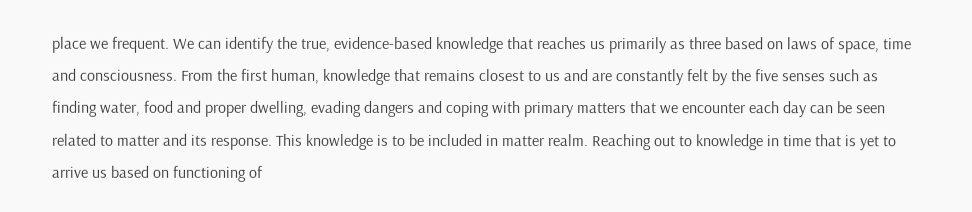place we frequent. We can identify the true, evidence-based knowledge that reaches us primarily as three based on laws of space, time and consciousness. From the first human, knowledge that remains closest to us and are constantly felt by the five senses such as finding water, food and proper dwelling, evading dangers and coping with primary matters that we encounter each day can be seen related to matter and its response. This knowledge is to be included in matter realm. Reaching out to knowledge in time that is yet to arrive us based on functioning of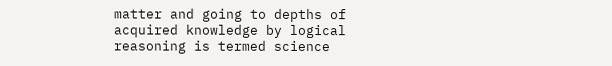matter and going to depths of acquired knowledge by logical reasoning is termed science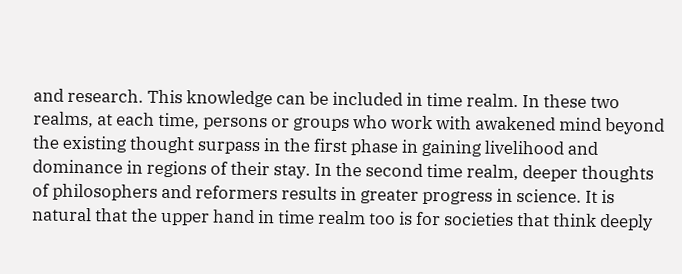and research. This knowledge can be included in time realm. In these two realms, at each time, persons or groups who work with awakened mind beyond the existing thought surpass in the first phase in gaining livelihood and dominance in regions of their stay. In the second time realm, deeper thoughts of philosophers and reformers results in greater progress in science. It is natural that the upper hand in time realm too is for societies that think deeply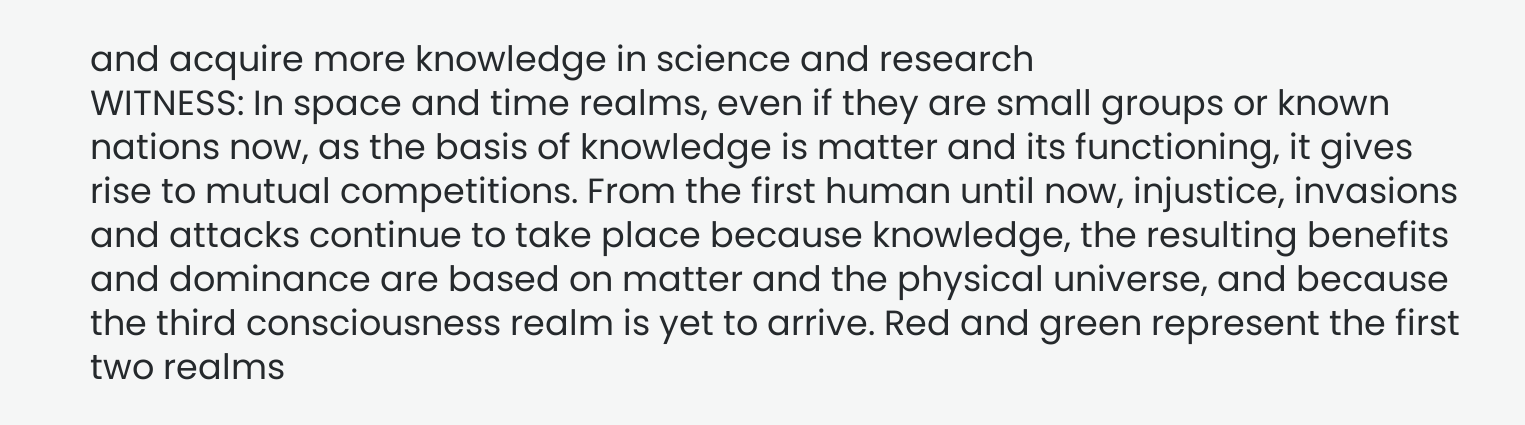and acquire more knowledge in science and research
WITNESS: In space and time realms, even if they are small groups or known nations now, as the basis of knowledge is matter and its functioning, it gives rise to mutual competitions. From the first human until now, injustice, invasions and attacks continue to take place because knowledge, the resulting benefits and dominance are based on matter and the physical universe, and because the third consciousness realm is yet to arrive. Red and green represent the first two realms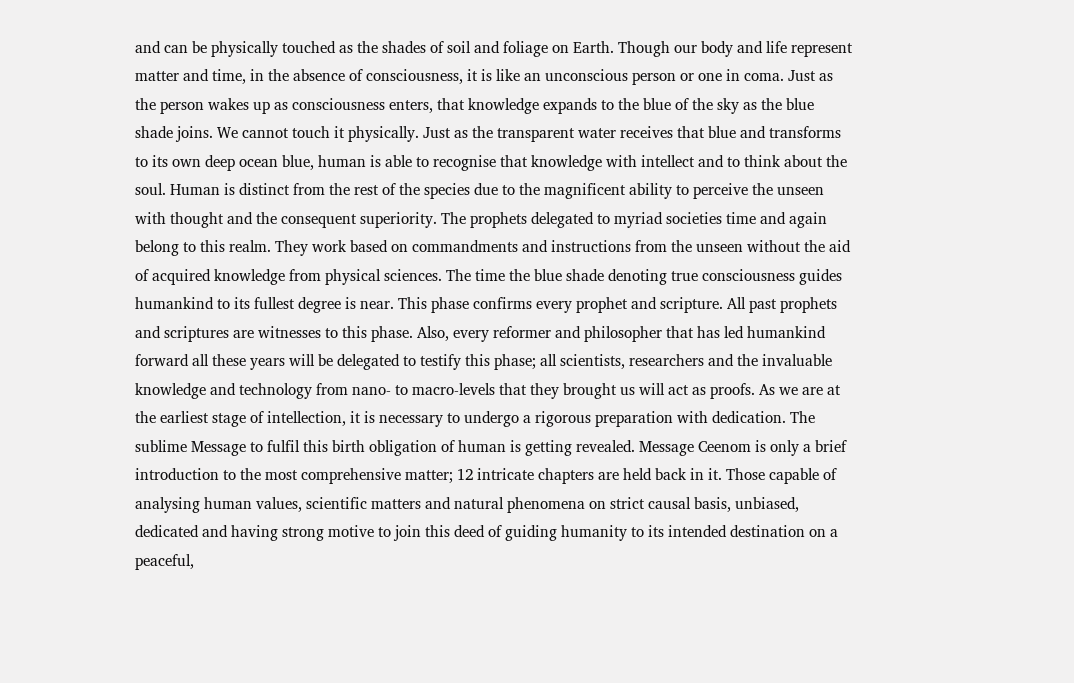and can be physically touched as the shades of soil and foliage on Earth. Though our body and life represent matter and time, in the absence of consciousness, it is like an unconscious person or one in coma. Just as the person wakes up as consciousness enters, that knowledge expands to the blue of the sky as the blue shade joins. We cannot touch it physically. Just as the transparent water receives that blue and transforms to its own deep ocean blue, human is able to recognise that knowledge with intellect and to think about the soul. Human is distinct from the rest of the species due to the magnificent ability to perceive the unseen with thought and the consequent superiority. The prophets delegated to myriad societies time and again belong to this realm. They work based on commandments and instructions from the unseen without the aid of acquired knowledge from physical sciences. The time the blue shade denoting true consciousness guides humankind to its fullest degree is near. This phase confirms every prophet and scripture. All past prophets and scriptures are witnesses to this phase. Also, every reformer and philosopher that has led humankind forward all these years will be delegated to testify this phase; all scientists, researchers and the invaluable knowledge and technology from nano- to macro-levels that they brought us will act as proofs. As we are at the earliest stage of intellection, it is necessary to undergo a rigorous preparation with dedication. The sublime Message to fulfil this birth obligation of human is getting revealed. Message Ceenom is only a brief introduction to the most comprehensive matter; 12 intricate chapters are held back in it. Those capable of analysing human values, scientific matters and natural phenomena on strict causal basis, unbiased, dedicated and having strong motive to join this deed of guiding humanity to its intended destination on a peaceful,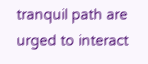tranquil path are urged to interact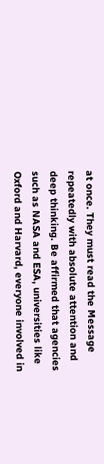at once. They must read the Message repeatedly with absolute attention and deep thinking. Be affirmed that agencies such as NASA and ESA, universities like Oxford and Harvard, everyone involved in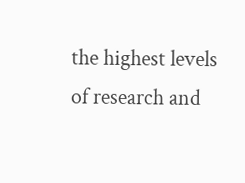the highest levels of research and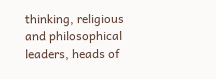thinking, religious and philosophical leaders, heads of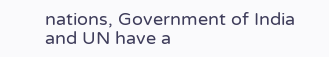nations, Government of India and UN have a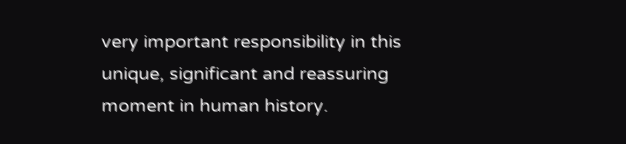very important responsibility in this unique, significant and reassuring moment in human history.